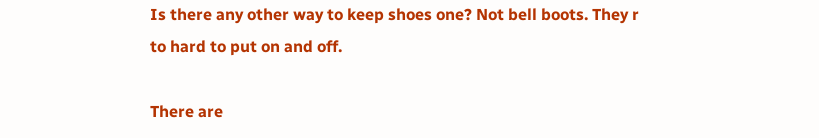Is there any other way to keep shoes one? Not bell boots. They r to hard to put on and off.

There are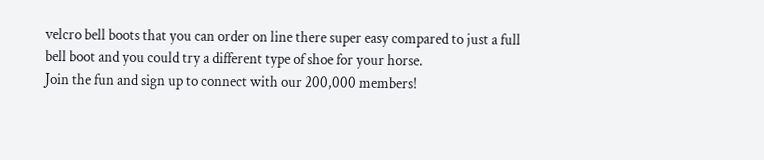velcro bell boots that you can order on line there super easy compared to just a full bell boot and you could try a different type of shoe for your horse.
Join the fun and sign up to connect with our 200,000 members!